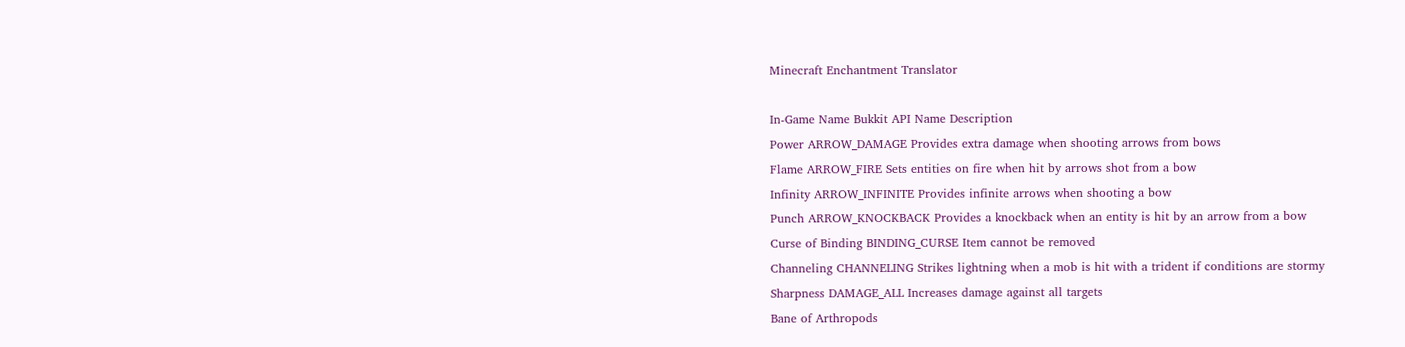Minecraft Enchantment Translator

In-Game Name Bukkit API Name Description
Power ARROW_DAMAGE Provides extra damage when shooting arrows from bows
Flame ARROW_FIRE Sets entities on fire when hit by arrows shot from a bow
Infinity ARROW_INFINITE Provides infinite arrows when shooting a bow
Punch ARROW_KNOCKBACK Provides a knockback when an entity is hit by an arrow from a bow
Curse of Binding BINDING_CURSE Item cannot be removed
Channeling CHANNELING Strikes lightning when a mob is hit with a trident if conditions are stormy
Sharpness DAMAGE_ALL Increases damage against all targets
Bane of Arthropods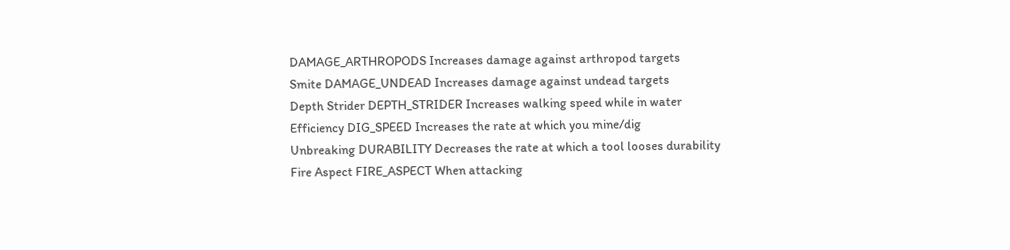DAMAGE_ARTHROPODS Increases damage against arthropod targets
Smite DAMAGE_UNDEAD Increases damage against undead targets
Depth Strider DEPTH_STRIDER Increases walking speed while in water
Efficiency DIG_SPEED Increases the rate at which you mine/dig
Unbreaking DURABILITY Decreases the rate at which a tool looses durability
Fire Aspect FIRE_ASPECT When attacking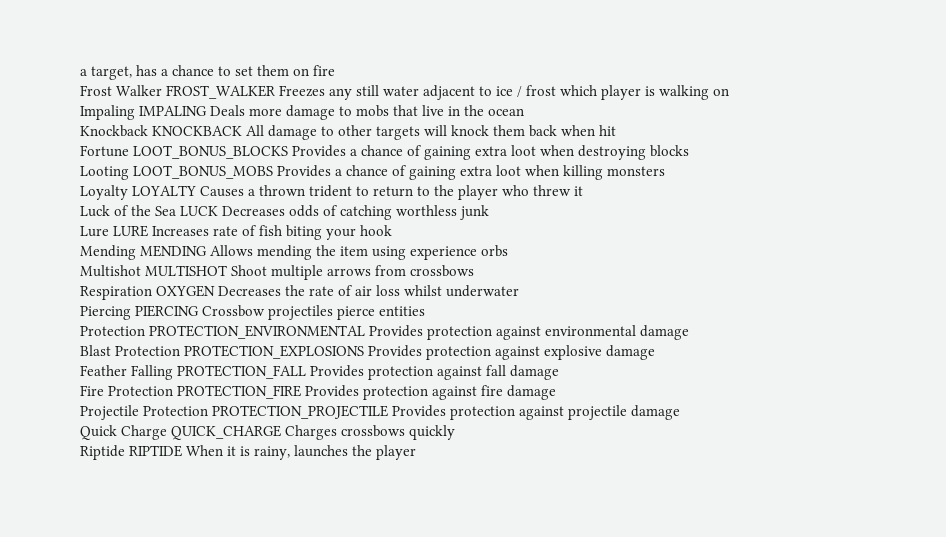a target, has a chance to set them on fire
Frost Walker FROST_WALKER Freezes any still water adjacent to ice / frost which player is walking on
Impaling IMPALING Deals more damage to mobs that live in the ocean
Knockback KNOCKBACK All damage to other targets will knock them back when hit
Fortune LOOT_BONUS_BLOCKS Provides a chance of gaining extra loot when destroying blocks
Looting LOOT_BONUS_MOBS Provides a chance of gaining extra loot when killing monsters
Loyalty LOYALTY Causes a thrown trident to return to the player who threw it
Luck of the Sea LUCK Decreases odds of catching worthless junk
Lure LURE Increases rate of fish biting your hook
Mending MENDING Allows mending the item using experience orbs
Multishot MULTISHOT Shoot multiple arrows from crossbows
Respiration OXYGEN Decreases the rate of air loss whilst underwater
Piercing PIERCING Crossbow projectiles pierce entities
Protection PROTECTION_ENVIRONMENTAL Provides protection against environmental damage
Blast Protection PROTECTION_EXPLOSIONS Provides protection against explosive damage
Feather Falling PROTECTION_FALL Provides protection against fall damage
Fire Protection PROTECTION_FIRE Provides protection against fire damage
Projectile Protection PROTECTION_PROJECTILE Provides protection against projectile damage
Quick Charge QUICK_CHARGE Charges crossbows quickly
Riptide RIPTIDE When it is rainy, launches the player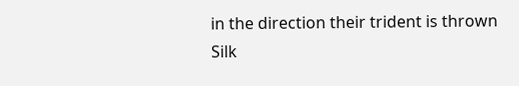in the direction their trident is thrown
Silk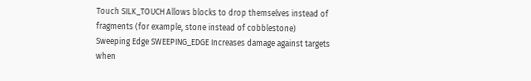Touch SILK_TOUCH Allows blocks to drop themselves instead of fragments (for example, stone instead of cobblestone)
Sweeping Edge SWEEPING_EDGE Increases damage against targets when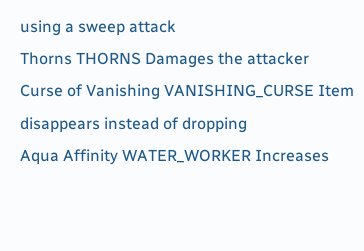using a sweep attack
Thorns THORNS Damages the attacker
Curse of Vanishing VANISHING_CURSE Item disappears instead of dropping
Aqua Affinity WATER_WORKER Increases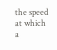the speed at which a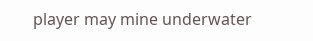player may mine underwater